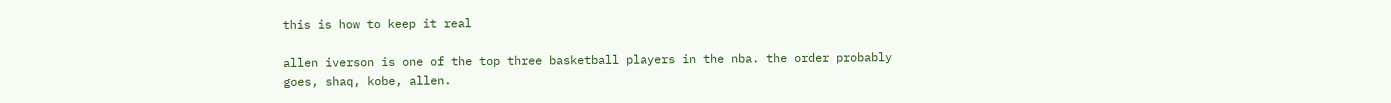this is how to keep it real

allen iverson is one of the top three basketball players in the nba. the order probably goes, shaq, kobe, allen.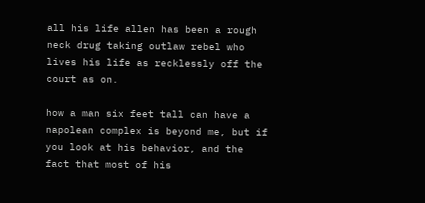all his life allen has been a rough neck drug taking outlaw rebel who lives his life as recklessly off the court as on.

how a man six feet tall can have a napolean complex is beyond me, but if you look at his behavior, and the fact that most of his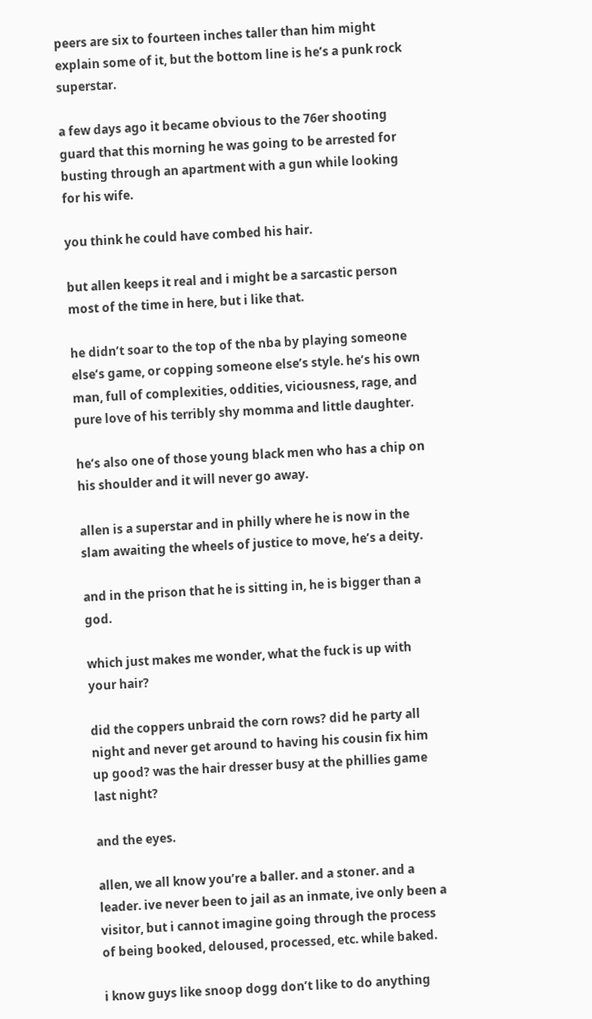peers are six to fourteen inches taller than him might explain some of it, but the bottom line is he’s a punk rock superstar.

a few days ago it became obvious to the 76er shooting guard that this morning he was going to be arrested for busting through an apartment with a gun while looking for his wife.

you think he could have combed his hair.

but allen keeps it real and i might be a sarcastic person most of the time in here, but i like that.

he didn’t soar to the top of the nba by playing someone else’s game, or copping someone else’s style. he’s his own man, full of complexities, oddities, viciousness, rage, and pure love of his terribly shy momma and little daughter.

he’s also one of those young black men who has a chip on his shoulder and it will never go away.

allen is a superstar and in philly where he is now in the slam awaiting the wheels of justice to move, he’s a deity.

and in the prison that he is sitting in, he is bigger than a god.

which just makes me wonder, what the fuck is up with your hair?

did the coppers unbraid the corn rows? did he party all night and never get around to having his cousin fix him up good? was the hair dresser busy at the phillies game last night?

and the eyes.

allen, we all know you’re a baller. and a stoner. and a leader. ive never been to jail as an inmate, ive only been a visitor, but i cannot imagine going through the process of being booked, deloused, processed, etc. while baked.

i know guys like snoop dogg don’t like to do anything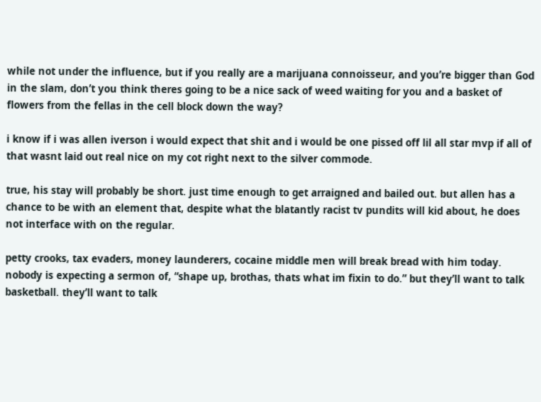while not under the influence, but if you really are a marijuana connoisseur, and you’re bigger than God in the slam, don’t you think theres going to be a nice sack of weed waiting for you and a basket of flowers from the fellas in the cell block down the way?

i know if i was allen iverson i would expect that shit and i would be one pissed off lil all star mvp if all of that wasnt laid out real nice on my cot right next to the silver commode.

true, his stay will probably be short. just time enough to get arraigned and bailed out. but allen has a chance to be with an element that, despite what the blatantly racist tv pundits will kid about, he does not interface with on the regular.

petty crooks, tax evaders, money launderers, cocaine middle men will break bread with him today. nobody is expecting a sermon of, “shape up, brothas, thats what im fixin to do.” but they’ll want to talk basketball. they’ll want to talk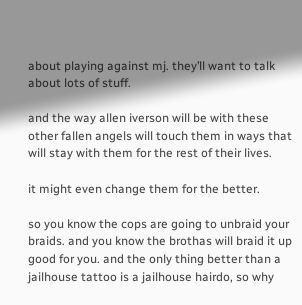about playing against mj. they’ll want to talk about lots of stuff.

and the way allen iverson will be with these other fallen angels will touch them in ways that will stay with them for the rest of their lives.

it might even change them for the better.

so you know the cops are going to unbraid your braids. and you know the brothas will braid it up good for you. and the only thing better than a jailhouse tattoo is a jailhouse hairdo, so why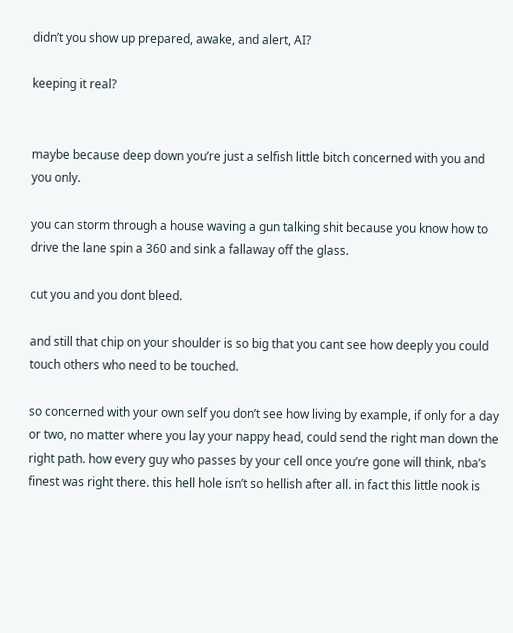didn’t you show up prepared, awake, and alert, AI?

keeping it real?


maybe because deep down you’re just a selfish little bitch concerned with you and you only.

you can storm through a house waving a gun talking shit because you know how to drive the lane spin a 360 and sink a fallaway off the glass.

cut you and you dont bleed.

and still that chip on your shoulder is so big that you cant see how deeply you could touch others who need to be touched.

so concerned with your own self you don’t see how living by example, if only for a day or two, no matter where you lay your nappy head, could send the right man down the right path. how every guy who passes by your cell once you’re gone will think, nba’s finest was right there. this hell hole isn’t so hellish after all. in fact this little nook is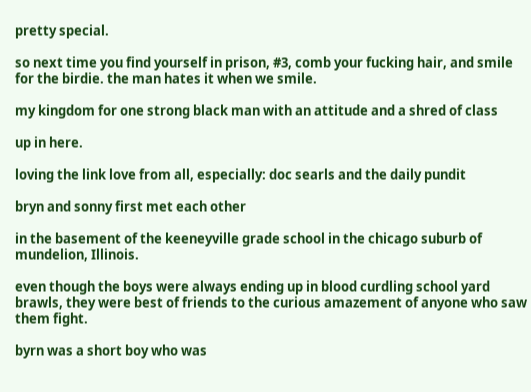pretty special.

so next time you find yourself in prison, #3, comb your fucking hair, and smile for the birdie. the man hates it when we smile.

my kingdom for one strong black man with an attitude and a shred of class

up in here.

loving the link love from all, especially: doc searls and the daily pundit

bryn and sonny first met each other

in the basement of the keeneyville grade school in the chicago suburb of mundelion, Illinois.

even though the boys were always ending up in blood curdling school yard brawls, they were best of friends to the curious amazement of anyone who saw them fight.

byrn was a short boy who was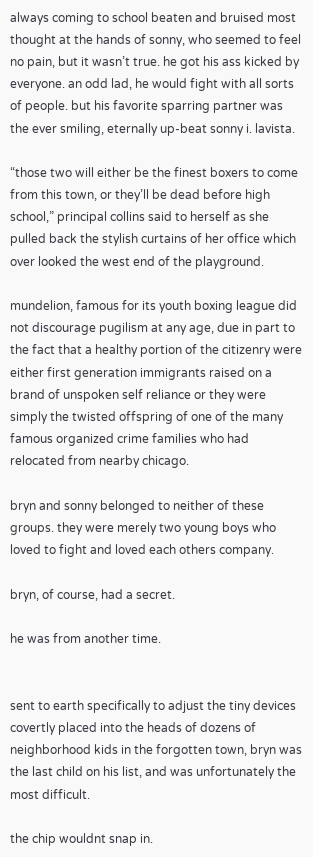always coming to school beaten and bruised most thought at the hands of sonny, who seemed to feel no pain, but it wasn’t true. he got his ass kicked by everyone. an odd lad, he would fight with all sorts of people. but his favorite sparring partner was the ever smiling, eternally up-beat sonny i. lavista.

“those two will either be the finest boxers to come from this town, or they’ll be dead before high school,” principal collins said to herself as she pulled back the stylish curtains of her office which over looked the west end of the playground.

mundelion, famous for its youth boxing league did not discourage pugilism at any age, due in part to the fact that a healthy portion of the citizenry were either first generation immigrants raised on a brand of unspoken self reliance or they were simply the twisted offspring of one of the many famous organized crime families who had relocated from nearby chicago.

bryn and sonny belonged to neither of these groups. they were merely two young boys who loved to fight and loved each others company.

bryn, of course, had a secret.

he was from another time.


sent to earth specifically to adjust the tiny devices covertly placed into the heads of dozens of neighborhood kids in the forgotten town, bryn was the last child on his list, and was unfortunately the most difficult.

the chip wouldnt snap in.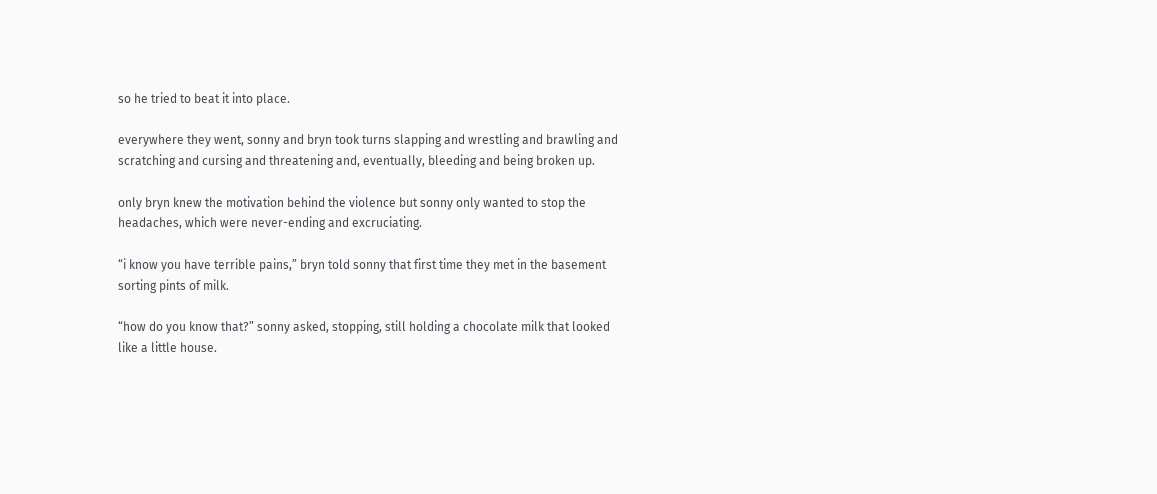so he tried to beat it into place.

everywhere they went, sonny and bryn took turns slapping and wrestling and brawling and scratching and cursing and threatening and, eventually, bleeding and being broken up.

only bryn knew the motivation behind the violence but sonny only wanted to stop the headaches, which were never-ending and excruciating.

“i know you have terrible pains,” bryn told sonny that first time they met in the basement sorting pints of milk.

“how do you know that?” sonny asked, stopping, still holding a chocolate milk that looked like a little house.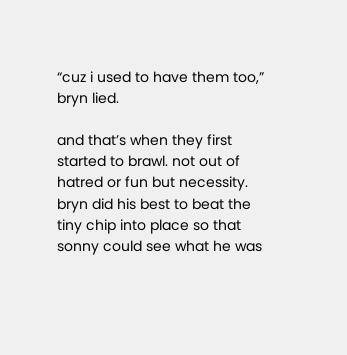“cuz i used to have them too,” bryn lied.

and that’s when they first started to brawl. not out of hatred or fun but necessity. bryn did his best to beat the tiny chip into place so that sonny could see what he was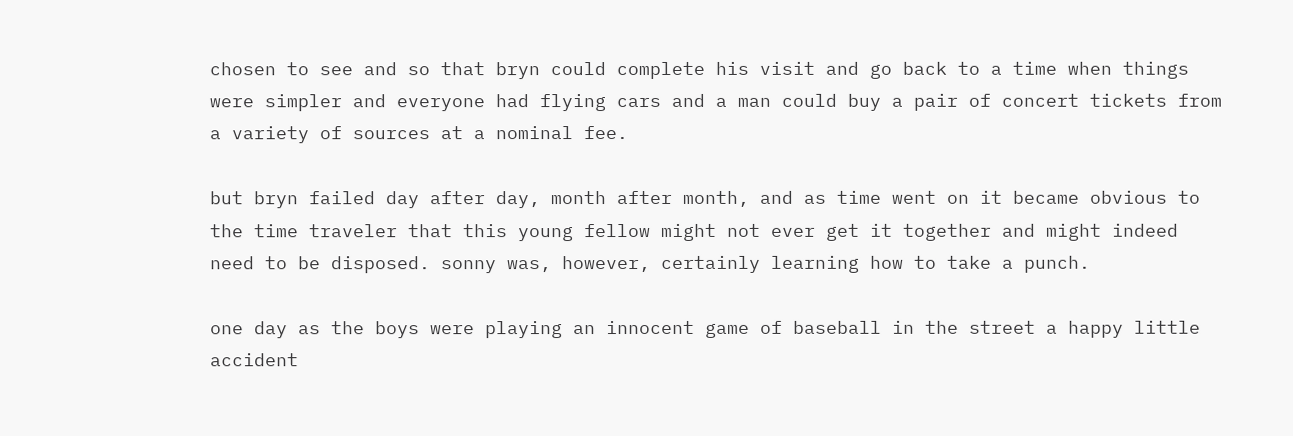chosen to see and so that bryn could complete his visit and go back to a time when things were simpler and everyone had flying cars and a man could buy a pair of concert tickets from a variety of sources at a nominal fee.

but bryn failed day after day, month after month, and as time went on it became obvious to the time traveler that this young fellow might not ever get it together and might indeed need to be disposed. sonny was, however, certainly learning how to take a punch.

one day as the boys were playing an innocent game of baseball in the street a happy little accident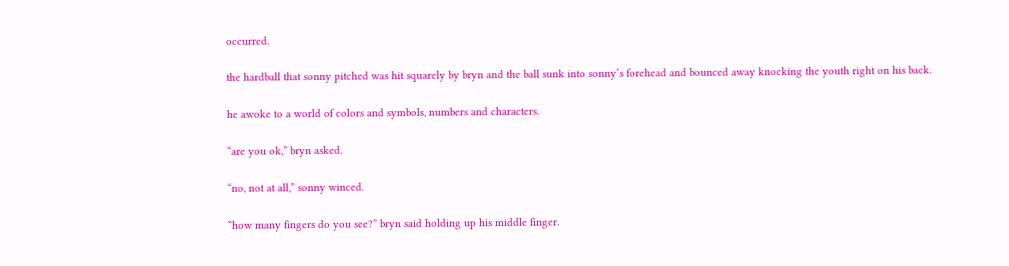occurred.

the hardball that sonny pitched was hit squarely by bryn and the ball sunk into sonny’s forehead and bounced away knocking the youth right on his back.

he awoke to a world of colors and symbols, numbers and characters.

“are you ok,” bryn asked.

“no, not at all,” sonny winced.

“how many fingers do you see?” bryn said holding up his middle finger.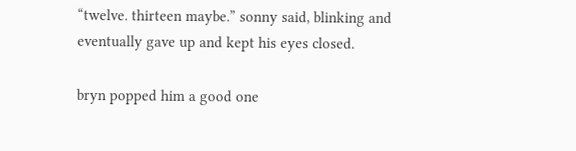“twelve. thirteen maybe.” sonny said, blinking and eventually gave up and kept his eyes closed.

bryn popped him a good one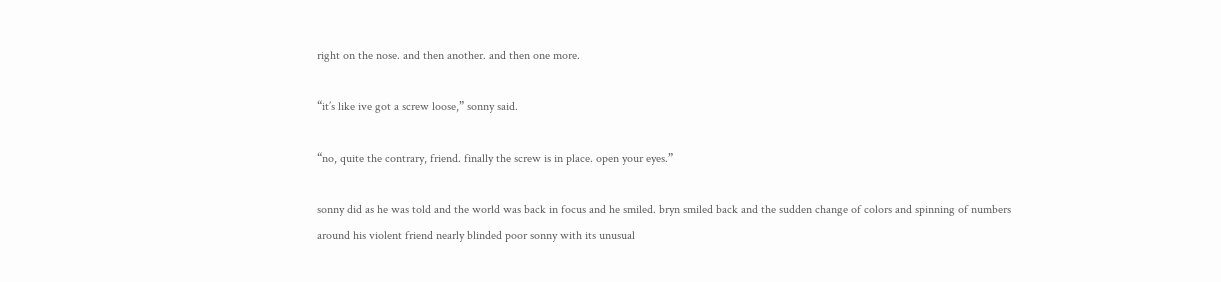right on the nose. and then another. and then one more.

“it’s like ive got a screw loose,” sonny said.

“no, quite the contrary, friend. finally the screw is in place. open your eyes.”

sonny did as he was told and the world was back in focus and he smiled. bryn smiled back and the sudden change of colors and spinning of numbers around his violent friend nearly blinded poor sonny with its unusual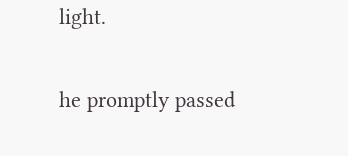light.

he promptly passed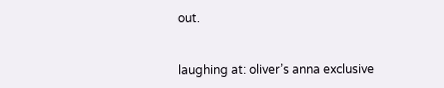out.


laughing at: oliver’s anna exclusive